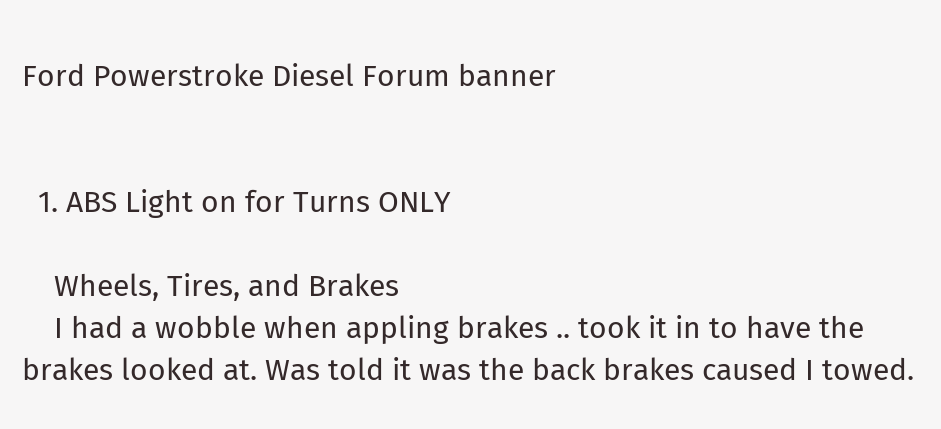Ford Powerstroke Diesel Forum banner


  1. ABS Light on for Turns ONLY

    Wheels, Tires, and Brakes
    I had a wobble when appling brakes .. took it in to have the brakes looked at. Was told it was the back brakes caused I towed.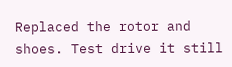Replaced the rotor and shoes. Test drive it still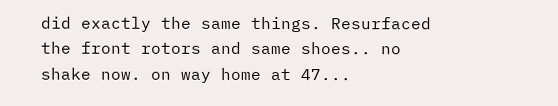did exactly the same things. Resurfaced the front rotors and same shoes.. no shake now. on way home at 47...